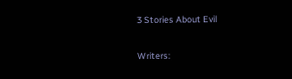3 Stories About Evil

Writers: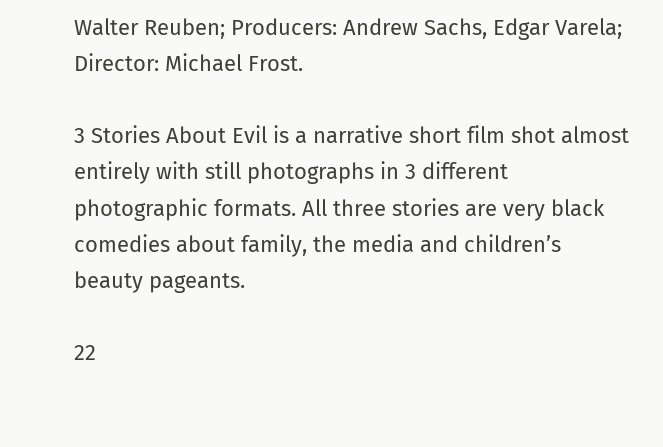Walter Reuben; Producers: Andrew Sachs, Edgar Varela; Director: Michael Frost.

3 Stories About Evil is a narrative short film shot almost entirely with still photographs in 3 different photographic formats. All three stories are very black comedies about family, the media and children’s beauty pageants.

22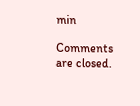min

Comments are closed.